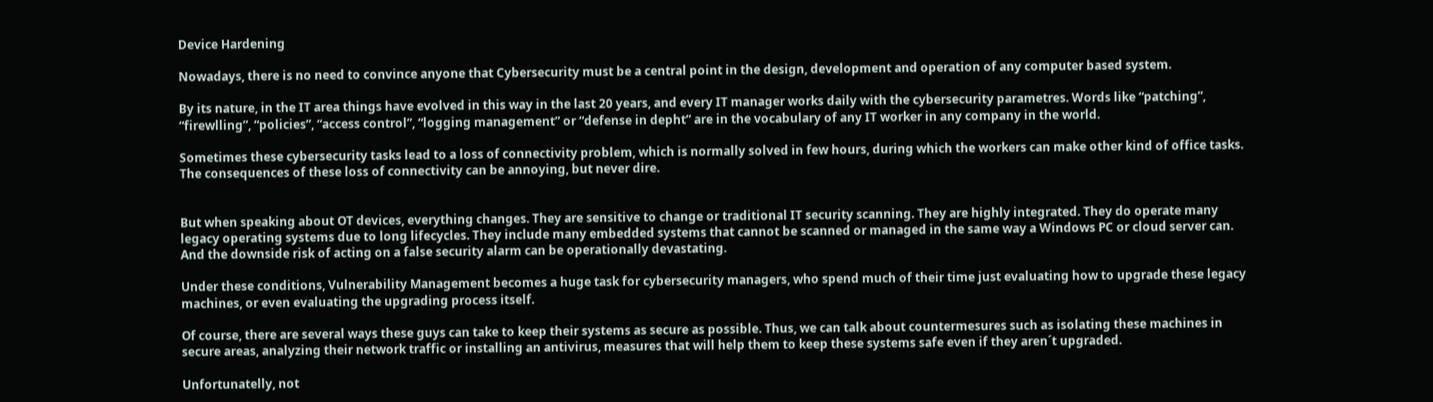Device Hardening

Nowadays, there is no need to convince anyone that Cybersecurity must be a central point in the design, development and operation of any computer based system.

By its nature, in the IT area things have evolved in this way in the last 20 years, and every IT manager works daily with the cybersecurity parametres. Words like “patching”, “firewlling”, “policies”, “access control”, “logging management” or “defense in depht” are in the vocabulary of any IT worker in any company in the world.

Sometimes these cybersecurity tasks lead to a loss of connectivity problem, which is normally solved in few hours, during which the workers can make other kind of office tasks. The consequences of these loss of connectivity can be annoying, but never dire.


But when speaking about OT devices, everything changes. They are sensitive to change or traditional IT security scanning. They are highly integrated. They do operate many legacy operating systems due to long lifecycles. They include many embedded systems that cannot be scanned or managed in the same way a Windows PC or cloud server can. And the downside risk of acting on a false security alarm can be operationally devastating.

Under these conditions, Vulnerability Management becomes a huge task for cybersecurity managers, who spend much of their time just evaluating how to upgrade these legacy machines, or even evaluating the upgrading process itself.

Of course, there are several ways these guys can take to keep their systems as secure as possible. Thus, we can talk about countermesures such as isolating these machines in secure areas, analyzing their network traffic or installing an antivirus, measures that will help them to keep these systems safe even if they aren´t upgraded.

Unfortunatelly, not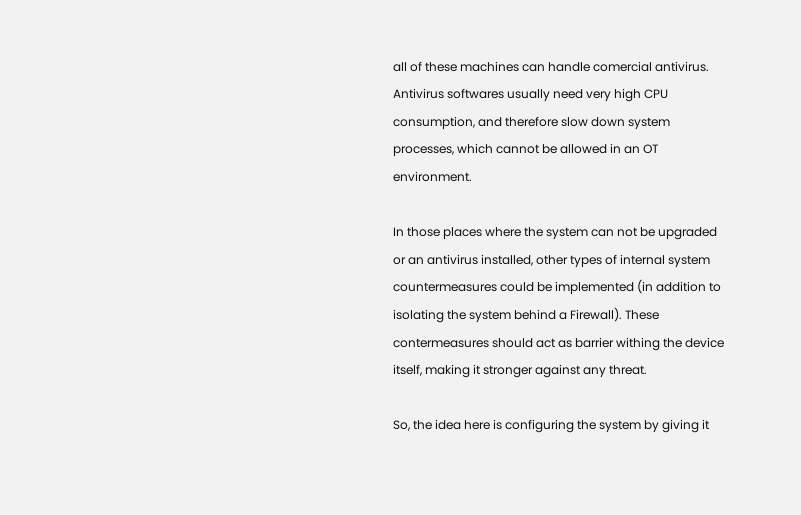all of these machines can handle comercial antivirus. Antivirus softwares usually need very high CPU consumption, and therefore slow down system processes, which cannot be allowed in an OT environment.

In those places where the system can not be upgraded or an antivirus installed, other types of internal system countermeasures could be implemented (in addition to isolating the system behind a Firewall). These contermeasures should act as barrier withing the device itself, making it stronger against any threat.

So, the idea here is configuring the system by giving it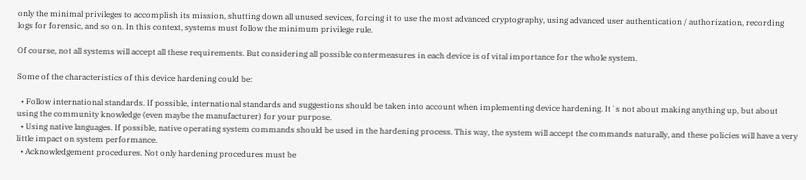only the minimal privileges to accomplish its mission, shutting down all unused sevices, forcing it to use the most advanced cryptography, using advanced user authentication / authorization, recording logs for forensic, and so on. In this context, systems must follow the minimum privilege rule.

Of course, not all systems will accept all these requirements. But considering all possible contermeasures in each device is of vital importance for the whole system.

Some of the characteristics of this device hardening could be:

  • Follow international standards. If possible, international standards and suggestions should be taken into account when implementing device hardening. It´s not about making anything up, but about using the community knowledge (even maybe the manufacturer) for your purpose.
  • Using native languages. If possible, native operating system commands should be used in the hardening process. This way, the system will accept the commands naturally, and these policies will have a very little impact on system performance.
  • Acknowledgement procedures. Not only hardening procedures must be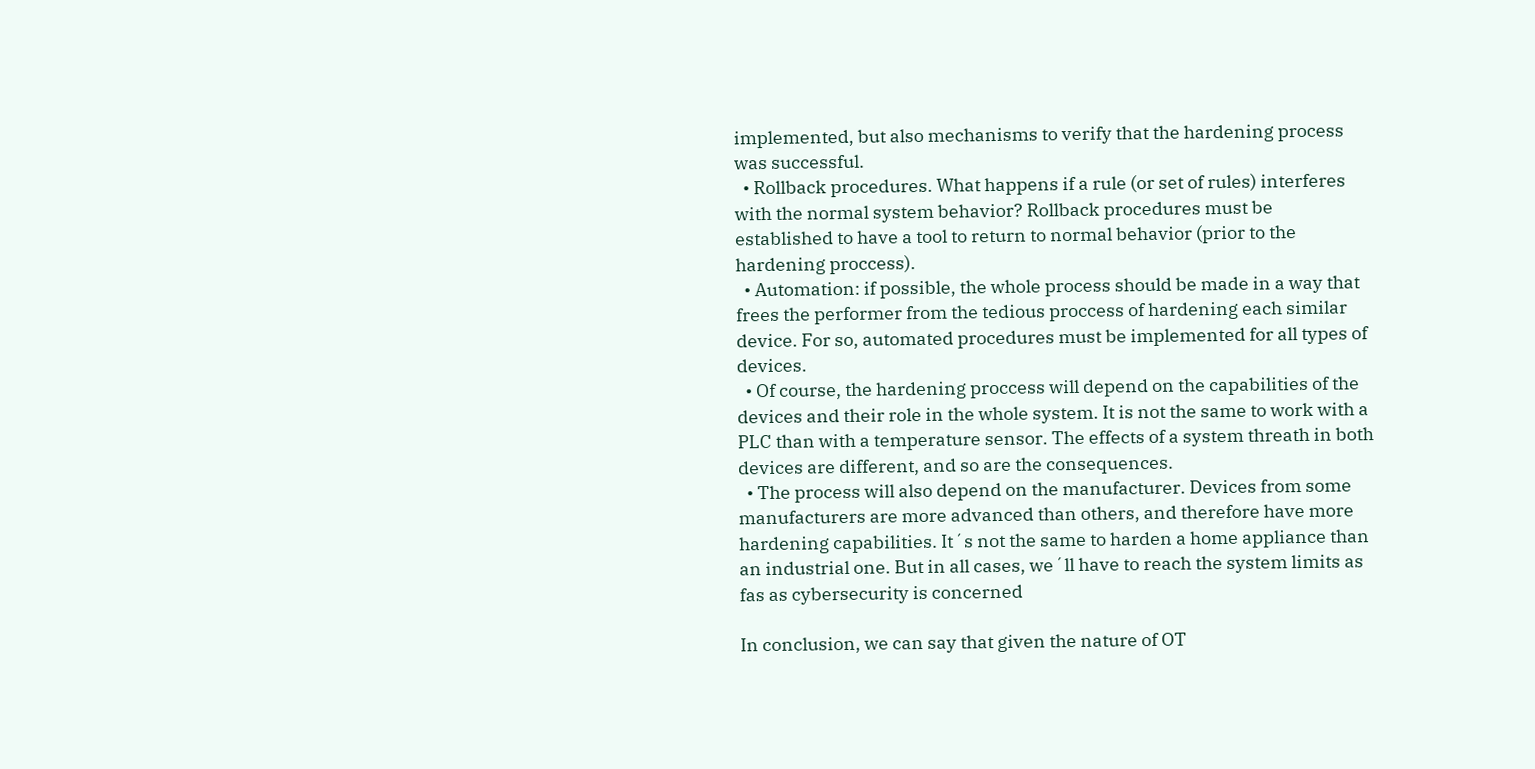implemented, but also mechanisms to verify that the hardening process was successful.
  • Rollback procedures. What happens if a rule (or set of rules) interferes with the normal system behavior? Rollback procedures must be established to have a tool to return to normal behavior (prior to the hardening proccess).
  • Automation: if possible, the whole process should be made in a way that frees the performer from the tedious proccess of hardening each similar device. For so, automated procedures must be implemented for all types of devices.
  • Of course, the hardening proccess will depend on the capabilities of the devices and their role in the whole system. It is not the same to work with a PLC than with a temperature sensor. The effects of a system threath in both devices are different, and so are the consequences.
  • The process will also depend on the manufacturer. Devices from some manufacturers are more advanced than others, and therefore have more hardening capabilities. It´s not the same to harden a home appliance than an industrial one. But in all cases, we´ll have to reach the system limits as fas as cybersecurity is concerned

In conclusion, we can say that given the nature of OT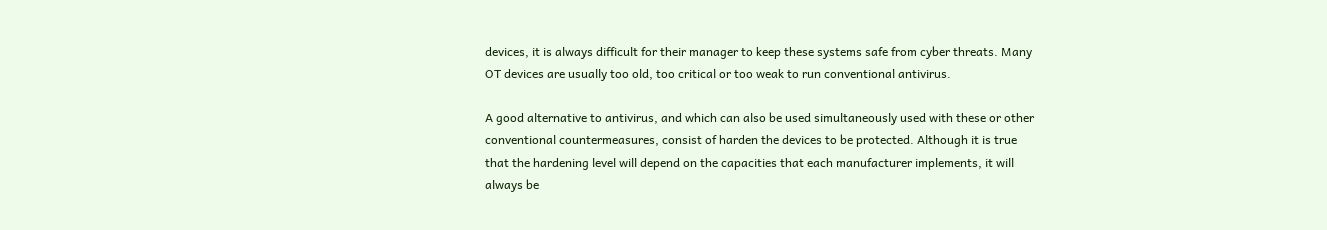devices, it is always difficult for their manager to keep these systems safe from cyber threats. Many OT devices are usually too old, too critical or too weak to run conventional antivirus.

A good alternative to antivirus, and which can also be used simultaneously used with these or other conventional countermeasures, consist of harden the devices to be protected. Although it is true that the hardening level will depend on the capacities that each manufacturer implements, it will always be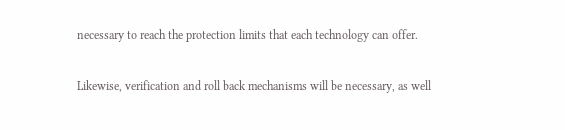necessary to reach the protection limits that each technology can offer.

Likewise, verification and roll back mechanisms will be necessary, as well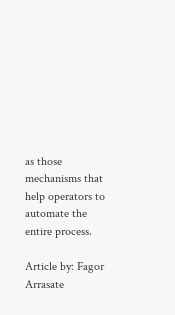as those mechanisms that help operators to automate the entire process.

Article by: Fagor Arrasate